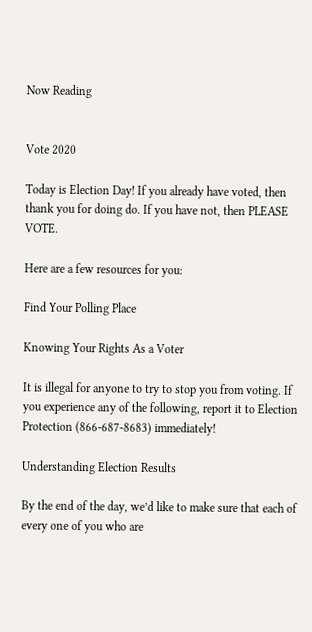Now Reading


Vote 2020

Today is Election Day! If you already have voted, then thank you for doing do. If you have not, then PLEASE VOTE.

Here are a few resources for you:

Find Your Polling Place

Knowing Your Rights As a Voter

It is illegal for anyone to try to stop you from voting. If you experience any of the following, report it to Election Protection (866-687-8683) immediately!

Understanding Election Results

By the end of the day, we’d like to make sure that each of every one of you who are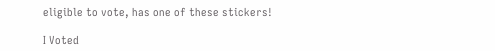eligible to vote, has one of these stickers!

I Voted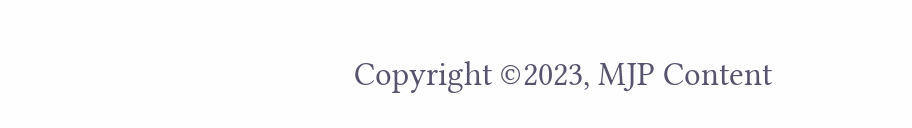Copyright ©2023, MJP Content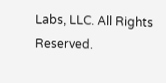Labs, LLC. All Rights Reserved.